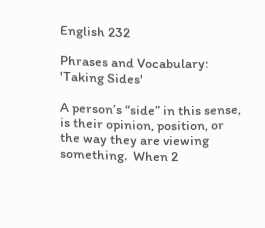English 232

Phrases and Vocabulary: 'Taking Sides'

A person’s “side” in this sense, is their opinion, position, or the way they are viewing something.  When 2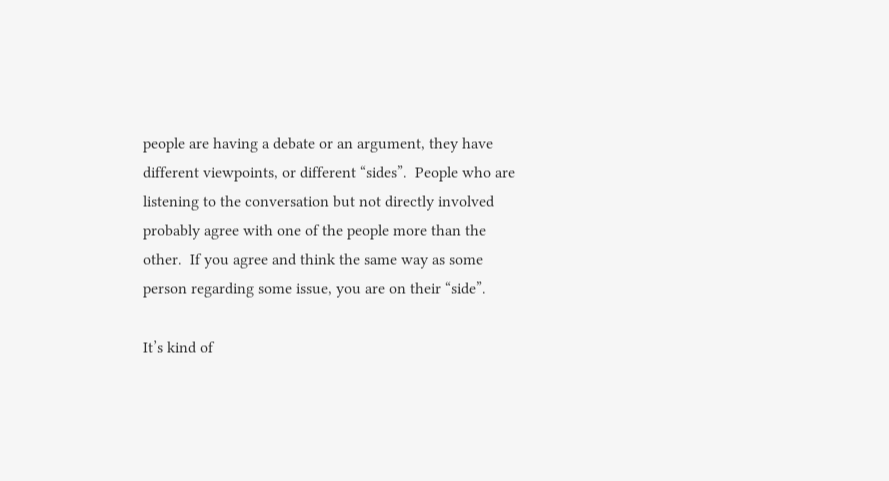people are having a debate or an argument, they have different viewpoints, or different “sides”.  People who are listening to the conversation but not directly involved probably agree with one of the people more than the other.  If you agree and think the same way as some person regarding some issue, you are on their “side”.

It’s kind of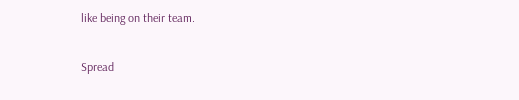like being on their team.

Spread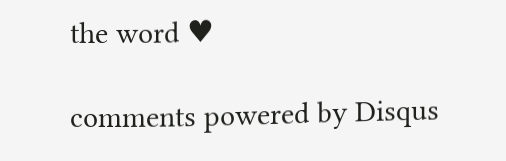the word ♥

comments powered by Disqus